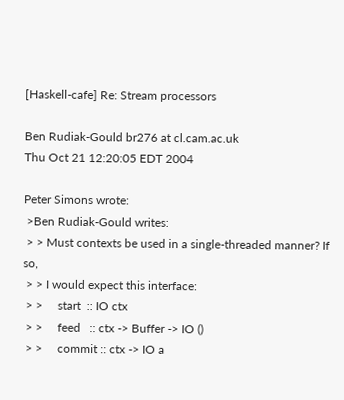[Haskell-cafe] Re: Stream processors

Ben Rudiak-Gould br276 at cl.cam.ac.uk
Thu Oct 21 12:20:05 EDT 2004

Peter Simons wrote:
 >Ben Rudiak-Gould writes:
 > > Must contexts be used in a single-threaded manner? If so,
 > > I would expect this interface:
 > >     start  :: IO ctx
 > >     feed   :: ctx -> Buffer -> IO ()
 > >     commit :: ctx -> IO a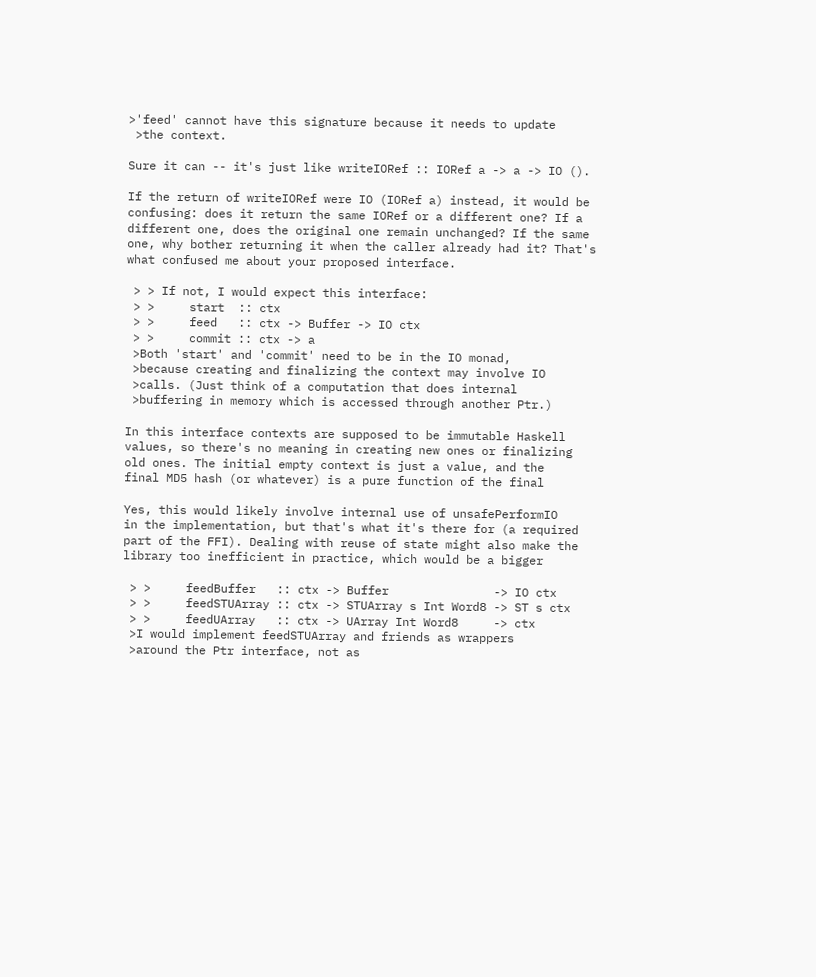>'feed' cannot have this signature because it needs to update
 >the context.

Sure it can -- it's just like writeIORef :: IORef a -> a -> IO ().

If the return of writeIORef were IO (IORef a) instead, it would be
confusing: does it return the same IORef or a different one? If a
different one, does the original one remain unchanged? If the same
one, why bother returning it when the caller already had it? That's
what confused me about your proposed interface.

 > > If not, I would expect this interface:
 > >     start  :: ctx
 > >     feed   :: ctx -> Buffer -> IO ctx
 > >     commit :: ctx -> a
 >Both 'start' and 'commit' need to be in the IO monad,
 >because creating and finalizing the context may involve IO
 >calls. (Just think of a computation that does internal
 >buffering in memory which is accessed through another Ptr.)

In this interface contexts are supposed to be immutable Haskell
values, so there's no meaning in creating new ones or finalizing
old ones. The initial empty context is just a value, and the
final MD5 hash (or whatever) is a pure function of the final

Yes, this would likely involve internal use of unsafePerformIO
in the implementation, but that's what it's there for (a required
part of the FFI). Dealing with reuse of state might also make the
library too inefficient in practice, which would be a bigger

 > >     feedBuffer   :: ctx -> Buffer               -> IO ctx
 > >     feedSTUArray :: ctx -> STUArray s Int Word8 -> ST s ctx
 > >     feedUArray   :: ctx -> UArray Int Word8     -> ctx
 >I would implement feedSTUArray and friends as wrappers
 >around the Ptr interface, not as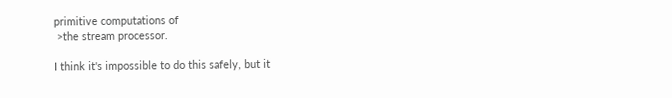primitive computations of
 >the stream processor.

I think it's impossible to do this safely, but it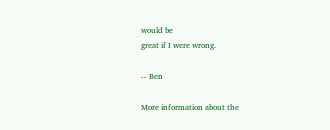would be
great if I were wrong.

-- Ben

More information about the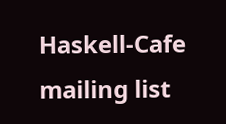Haskell-Cafe mailing list